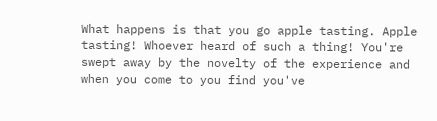What happens is that you go apple tasting. Apple tasting! Whoever heard of such a thing! You're swept away by the novelty of the experience and when you come to you find you've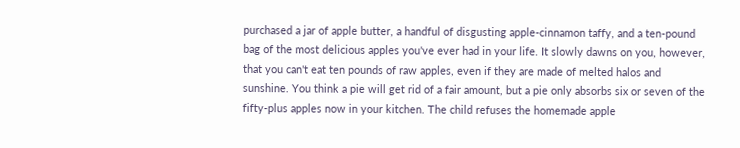purchased a jar of apple butter, a handful of disgusting apple-cinnamon taffy, and a ten-pound bag of the most delicious apples you've ever had in your life. It slowly dawns on you, however, that you can't eat ten pounds of raw apples, even if they are made of melted halos and sunshine. You think a pie will get rid of a fair amount, but a pie only absorbs six or seven of the fifty-plus apples now in your kitchen. The child refuses the homemade apple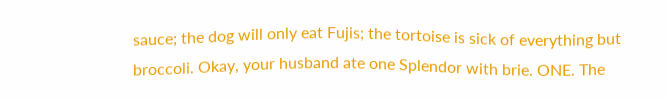sauce; the dog will only eat Fujis; the tortoise is sick of everything but broccoli. Okay, your husband ate one Splendor with brie. ONE. The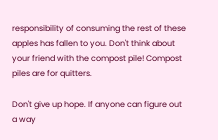responsibility of consuming the rest of these apples has fallen to you. Don't think about your friend with the compost pile! Compost piles are for quitters.

Don't give up hope. If anyone can figure out a way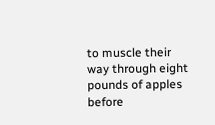to muscle their way through eight pounds of apples before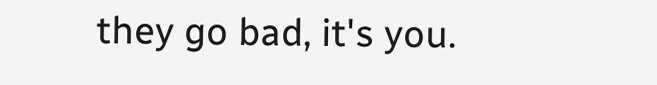they go bad, it's you.